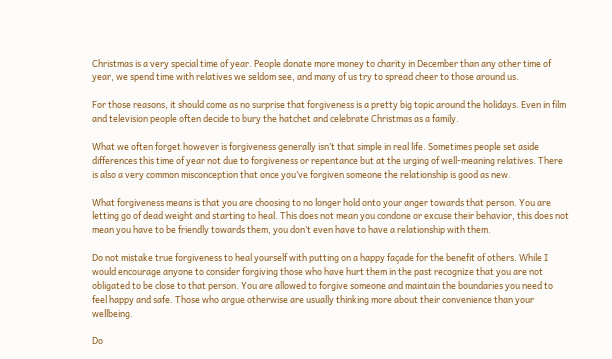Christmas is a very special time of year. People donate more money to charity in December than any other time of year, we spend time with relatives we seldom see, and many of us try to spread cheer to those around us.

For those reasons, it should come as no surprise that forgiveness is a pretty big topic around the holidays. Even in film and television people often decide to bury the hatchet and celebrate Christmas as a family.

What we often forget however is forgiveness generally isn’t that simple in real life. Sometimes people set aside differences this time of year not due to forgiveness or repentance but at the urging of well-meaning relatives. There is also a very common misconception that once you’ve forgiven someone the relationship is good as new.

What forgiveness means is that you are choosing to no longer hold onto your anger towards that person. You are letting go of dead weight and starting to heal. This does not mean you condone or excuse their behavior, this does not mean you have to be friendly towards them, you don’t even have to have a relationship with them.

Do not mistake true forgiveness to heal yourself with putting on a happy façade for the benefit of others. While I would encourage anyone to consider forgiving those who have hurt them in the past recognize that you are not obligated to be close to that person. You are allowed to forgive someone and maintain the boundaries you need to feel happy and safe. Those who argue otherwise are usually thinking more about their convenience than your wellbeing.

Do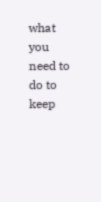what you need to do to keep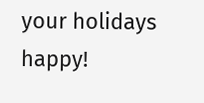your holidays happy!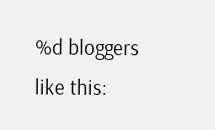%d bloggers like this: